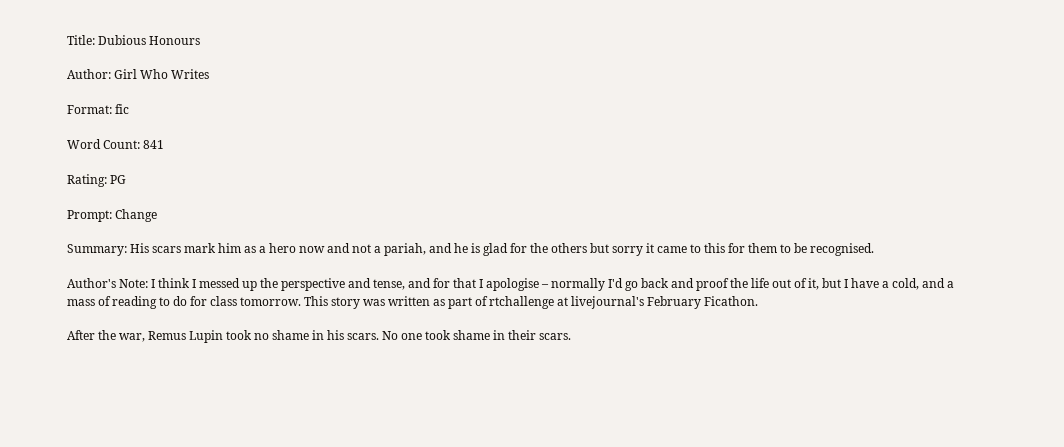Title: Dubious Honours

Author: Girl Who Writes

Format: fic

Word Count: 841

Rating: PG

Prompt: Change

Summary: His scars mark him as a hero now and not a pariah, and he is glad for the others but sorry it came to this for them to be recognised.

Author's Note: I think I messed up the perspective and tense, and for that I apologise – normally I'd go back and proof the life out of it, but I have a cold, and a mass of reading to do for class tomorrow. This story was written as part of rtchallenge at livejournal's February Ficathon.

After the war, Remus Lupin took no shame in his scars. No one took shame in their scars.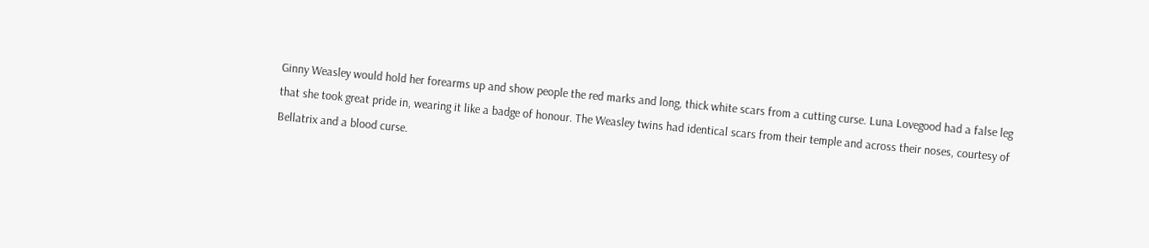Ginny Weasley would hold her forearms up and show people the red marks and long, thick white scars from a cutting curse. Luna Lovegood had a false leg that she took great pride in, wearing it like a badge of honour. The Weasley twins had identical scars from their temple and across their noses, courtesy of Bellatrix and a blood curse.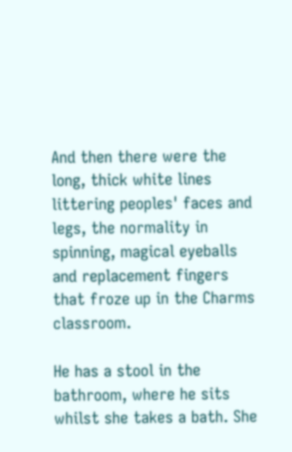And then there were the long, thick white lines littering peoples' faces and legs, the normality in spinning, magical eyeballs and replacement fingers that froze up in the Charms classroom.

He has a stool in the bathroom, where he sits whilst she takes a bath. She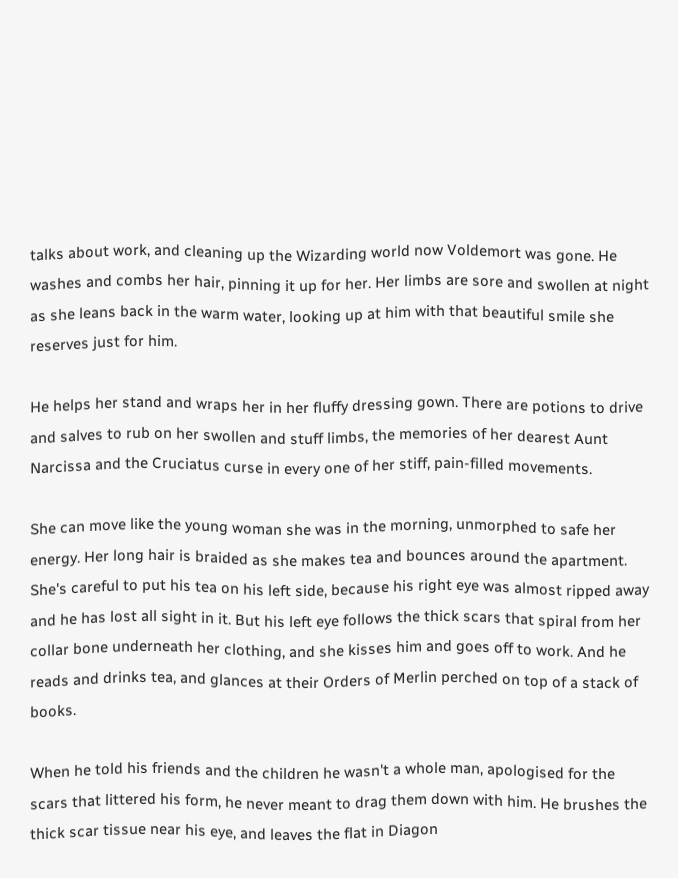talks about work, and cleaning up the Wizarding world now Voldemort was gone. He washes and combs her hair, pinning it up for her. Her limbs are sore and swollen at night as she leans back in the warm water, looking up at him with that beautiful smile she reserves just for him.

He helps her stand and wraps her in her fluffy dressing gown. There are potions to drive and salves to rub on her swollen and stuff limbs, the memories of her dearest Aunt Narcissa and the Cruciatus curse in every one of her stiff, pain-filled movements.

She can move like the young woman she was in the morning, unmorphed to safe her energy. Her long hair is braided as she makes tea and bounces around the apartment. She's careful to put his tea on his left side, because his right eye was almost ripped away and he has lost all sight in it. But his left eye follows the thick scars that spiral from her collar bone underneath her clothing, and she kisses him and goes off to work. And he reads and drinks tea, and glances at their Orders of Merlin perched on top of a stack of books.

When he told his friends and the children he wasn't a whole man, apologised for the scars that littered his form, he never meant to drag them down with him. He brushes the thick scar tissue near his eye, and leaves the flat in Diagon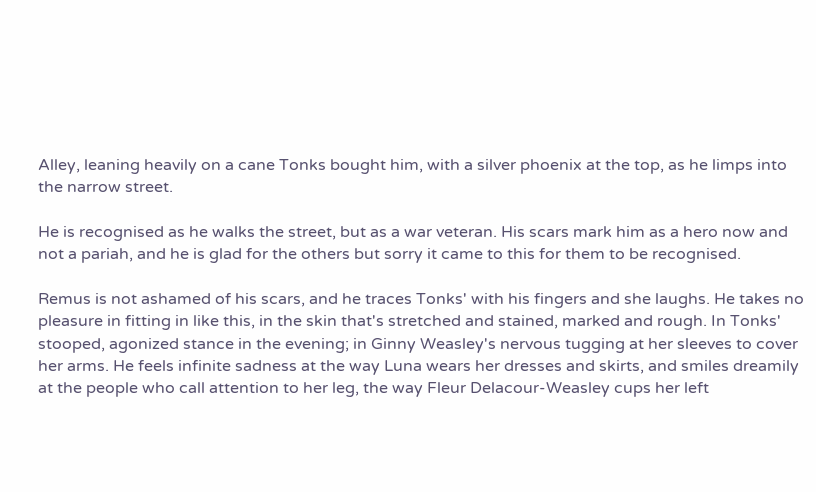Alley, leaning heavily on a cane Tonks bought him, with a silver phoenix at the top, as he limps into the narrow street.

He is recognised as he walks the street, but as a war veteran. His scars mark him as a hero now and not a pariah, and he is glad for the others but sorry it came to this for them to be recognised.

Remus is not ashamed of his scars, and he traces Tonks' with his fingers and she laughs. He takes no pleasure in fitting in like this, in the skin that's stretched and stained, marked and rough. In Tonks' stooped, agonized stance in the evening; in Ginny Weasley's nervous tugging at her sleeves to cover her arms. He feels infinite sadness at the way Luna wears her dresses and skirts, and smiles dreamily at the people who call attention to her leg, the way Fleur Delacour-Weasley cups her left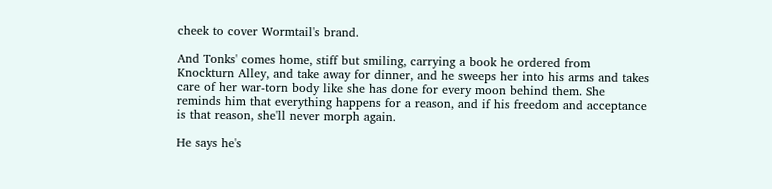cheek to cover Wormtail's brand.

And Tonks' comes home, stiff but smiling, carrying a book he ordered from Knockturn Alley, and take away for dinner, and he sweeps her into his arms and takes care of her war-torn body like she has done for every moon behind them. She reminds him that everything happens for a reason, and if his freedom and acceptance is that reason, she'll never morph again.

He says he's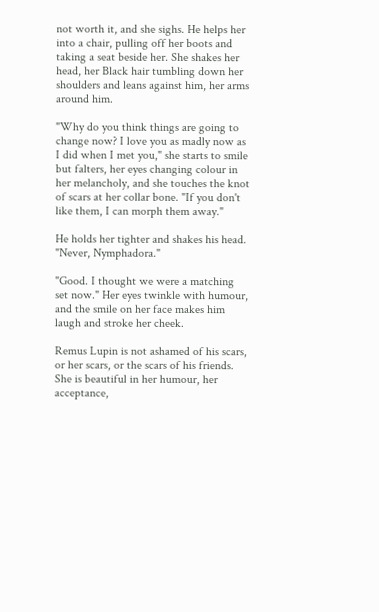not worth it, and she sighs. He helps her into a chair, pulling off her boots and taking a seat beside her. She shakes her head, her Black hair tumbling down her shoulders and leans against him, her arms around him.

"Why do you think things are going to change now? I love you as madly now as I did when I met you," she starts to smile but falters, her eyes changing colour in her melancholy, and she touches the knot of scars at her collar bone. "If you don't like them, I can morph them away."

He holds her tighter and shakes his head. "Never, Nymphadora."

"Good. I thought we were a matching set now." Her eyes twinkle with humour, and the smile on her face makes him laugh and stroke her cheek.

Remus Lupin is not ashamed of his scars, or her scars, or the scars of his friends. She is beautiful in her humour, her acceptance,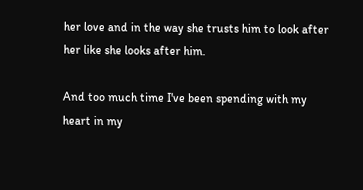her love and in the way she trusts him to look after her like she looks after him.

And too much time I've been spending with my heart in my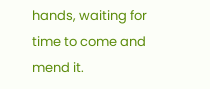hands, waiting for time to come and mend it.